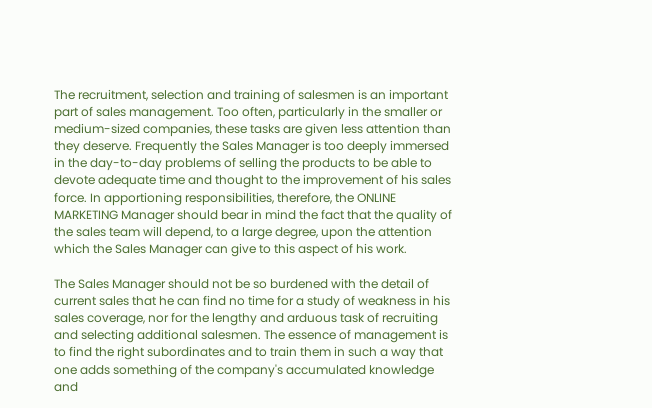The recruitment, selection and training of salesmen is an important part of sales management. Too often, particularly in the smaller or medium-sized companies, these tasks are given less attention than they deserve. Frequently the Sales Manager is too deeply immersed in the day-to-day problems of selling the products to be able to devote adequate time and thought to the improvement of his sales force. In apportioning responsibilities, therefore, the ONLINE MARKETING Manager should bear in mind the fact that the quality of the sales team will depend, to a large degree, upon the attention which the Sales Manager can give to this aspect of his work.

The Sales Manager should not be so burdened with the detail of current sales that he can find no time for a study of weakness in his sales coverage, nor for the lengthy and arduous task of recruiting and selecting additional salesmen. The essence of management is to find the right subordinates and to train them in such a way that one adds something of the company's accumulated knowledge and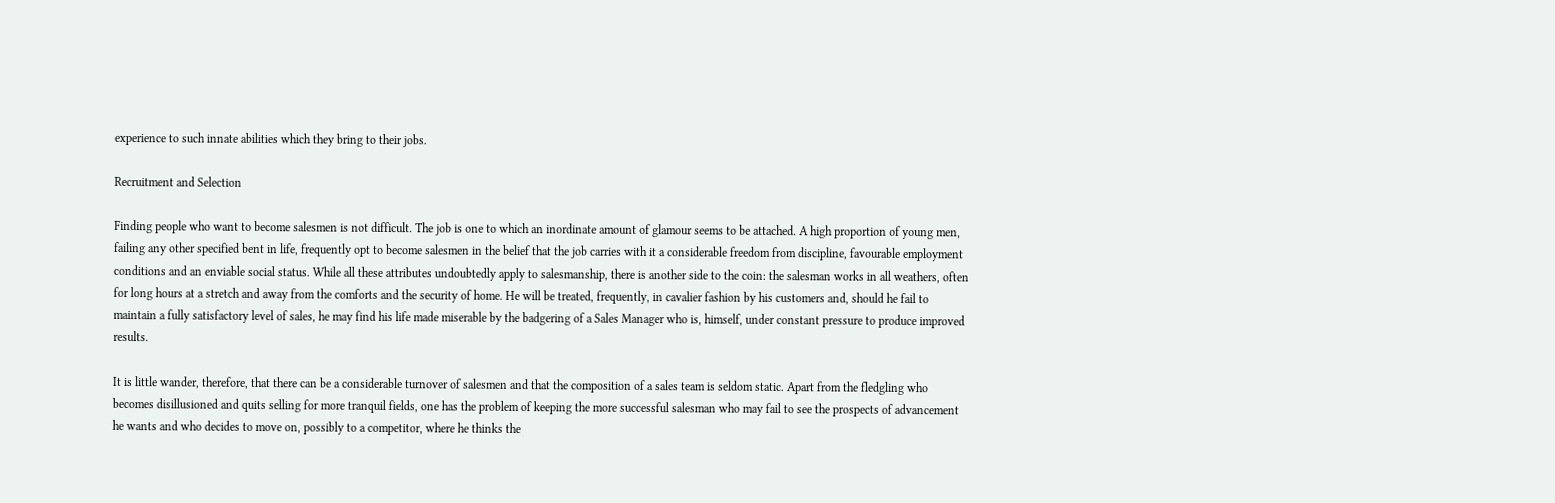experience to such innate abilities which they bring to their jobs.

Recruitment and Selection

Finding people who want to become salesmen is not difficult. The job is one to which an inordinate amount of glamour seems to be attached. A high proportion of young men, failing any other specified bent in life, frequently opt to become salesmen in the belief that the job carries with it a considerable freedom from discipline, favourable employment conditions and an enviable social status. While all these attributes undoubtedly apply to salesmanship, there is another side to the coin: the salesman works in all weathers, often for long hours at a stretch and away from the comforts and the security of home. He will be treated, frequently, in cavalier fashion by his customers and, should he fail to maintain a fully satisfactory level of sales, he may find his life made miserable by the badgering of a Sales Manager who is, himself, under constant pressure to produce improved results.

It is little wander, therefore, that there can be a considerable turnover of salesmen and that the composition of a sales team is seldom static. Apart from the fledgling who becomes disillusioned and quits selling for more tranquil fields, one has the problem of keeping the more successful salesman who may fail to see the prospects of advancement he wants and who decides to move on, possibly to a competitor, where he thinks the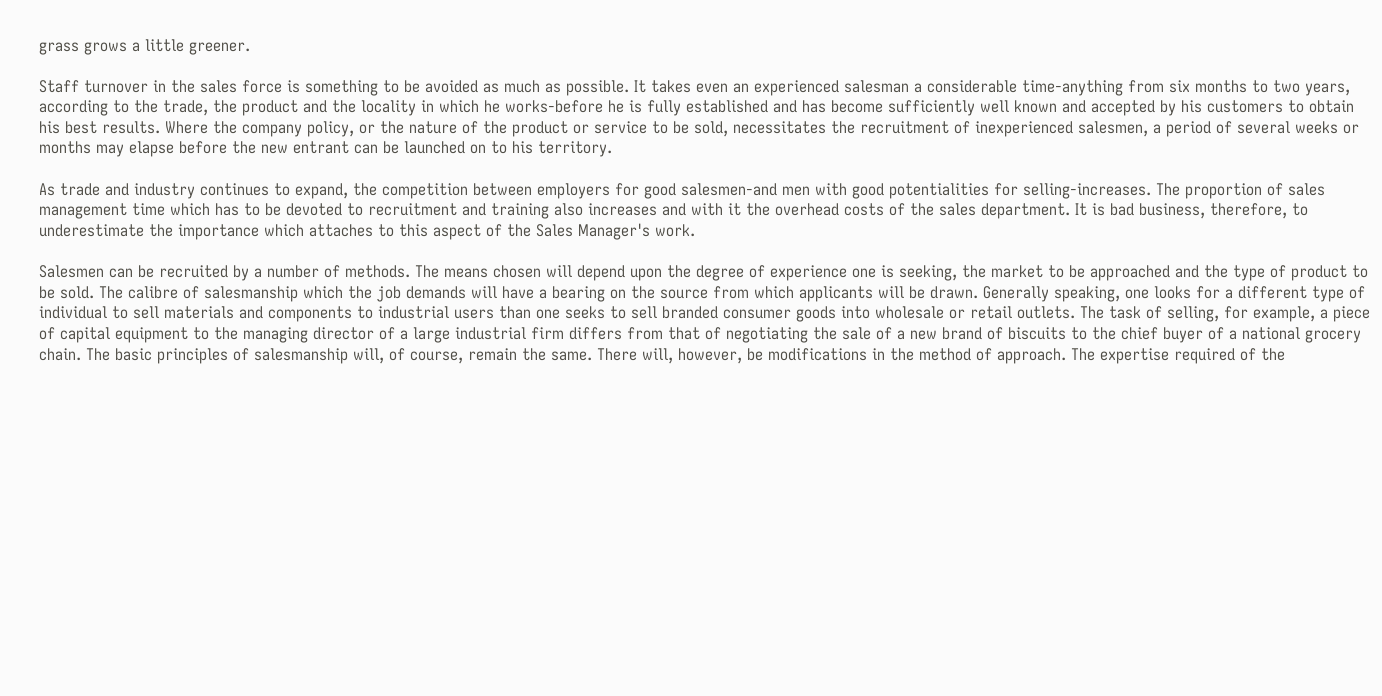grass grows a little greener.

Staff turnover in the sales force is something to be avoided as much as possible. It takes even an experienced salesman a considerable time-anything from six months to two years, according to the trade, the product and the locality in which he works-before he is fully established and has become sufficiently well known and accepted by his customers to obtain his best results. Where the company policy, or the nature of the product or service to be sold, necessitates the recruitment of inexperienced salesmen, a period of several weeks or months may elapse before the new entrant can be launched on to his territory.

As trade and industry continues to expand, the competition between employers for good salesmen-and men with good potentialities for selling-increases. The proportion of sales management time which has to be devoted to recruitment and training also increases and with it the overhead costs of the sales department. It is bad business, therefore, to underestimate the importance which attaches to this aspect of the Sales Manager's work.

Salesmen can be recruited by a number of methods. The means chosen will depend upon the degree of experience one is seeking, the market to be approached and the type of product to be sold. The calibre of salesmanship which the job demands will have a bearing on the source from which applicants will be drawn. Generally speaking, one looks for a different type of individual to sell materials and components to industrial users than one seeks to sell branded consumer goods into wholesale or retail outlets. The task of selling, for example, a piece of capital equipment to the managing director of a large industrial firm differs from that of negotiating the sale of a new brand of biscuits to the chief buyer of a national grocery chain. The basic principles of salesmanship will, of course, remain the same. There will, however, be modifications in the method of approach. The expertise required of the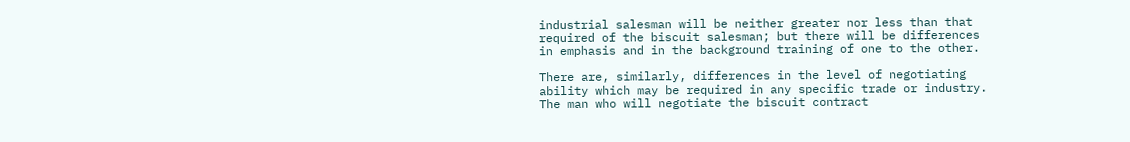industrial salesman will be neither greater nor less than that required of the biscuit salesman; but there will be differences in emphasis and in the background training of one to the other.

There are, similarly, differences in the level of negotiating ability which may be required in any specific trade or industry. The man who will negotiate the biscuit contract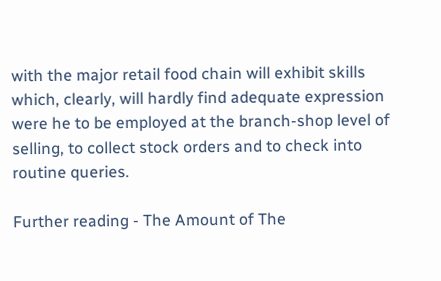with the major retail food chain will exhibit skills which, clearly, will hardly find adequate expression were he to be employed at the branch-shop level of selling, to collect stock orders and to check into routine queries.

Further reading - The Amount of The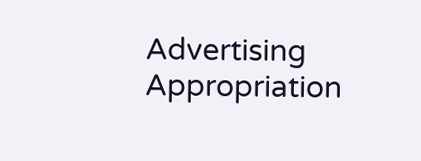Advertising Appropriation